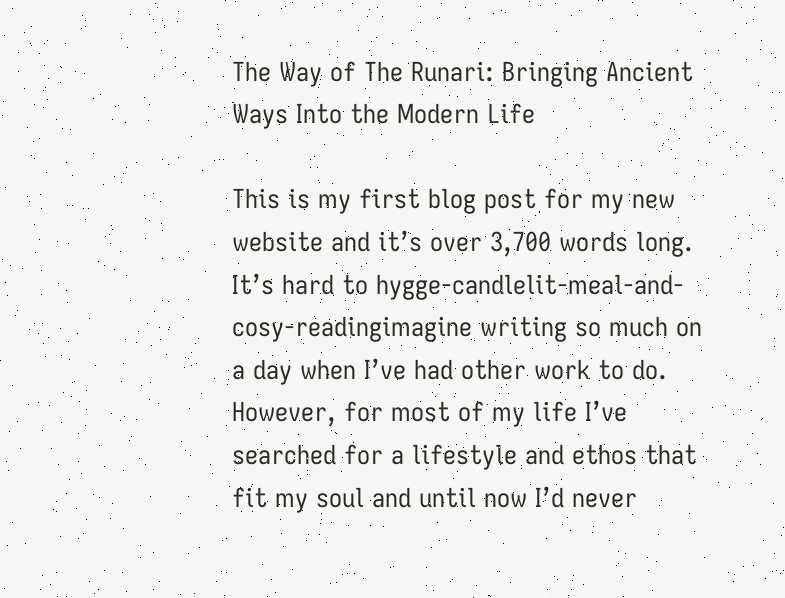The Way of The Runari: Bringing Ancient Ways Into the Modern Life

This is my first blog post for my new website and it’s over 3,700 words long. It’s hard to hygge-candlelit-meal-and-cosy-readingimagine writing so much on a day when I’ve had other work to do. However, for most of my life I’ve searched for a lifestyle and ethos that fit my soul and until now I’d never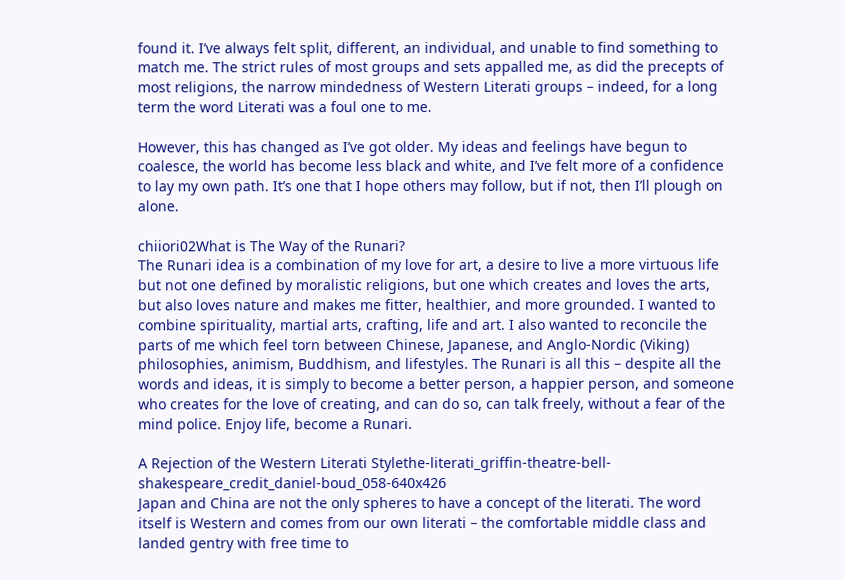found it. I’ve always felt split, different, an individual, and unable to find something to match me. The strict rules of most groups and sets appalled me, as did the precepts of most religions, the narrow mindedness of Western Literati groups – indeed, for a long term the word Literati was a foul one to me.

However, this has changed as I’ve got older. My ideas and feelings have begun to coalesce, the world has become less black and white, and I’ve felt more of a confidence to lay my own path. It’s one that I hope others may follow, but if not, then I’ll plough on alone.

chiiori02What is The Way of the Runari?
The Runari idea is a combination of my love for art, a desire to live a more virtuous life but not one defined by moralistic religions, but one which creates and loves the arts, but also loves nature and makes me fitter, healthier, and more grounded. I wanted to combine spirituality, martial arts, crafting, life and art. I also wanted to reconcile the parts of me which feel torn between Chinese, Japanese, and Anglo-Nordic (Viking) philosophies, animism, Buddhism, and lifestyles. The Runari is all this – despite all the words and ideas, it is simply to become a better person, a happier person, and someone who creates for the love of creating, and can do so, can talk freely, without a fear of the mind police. Enjoy life, become a Runari.

A Rejection of the Western Literati Stylethe-literati_griffin-theatre-bell-shakespeare_credit_daniel-boud_058-640x426
Japan and China are not the only spheres to have a concept of the literati. The word itself is Western and comes from our own literati – the comfortable middle class and landed gentry with free time to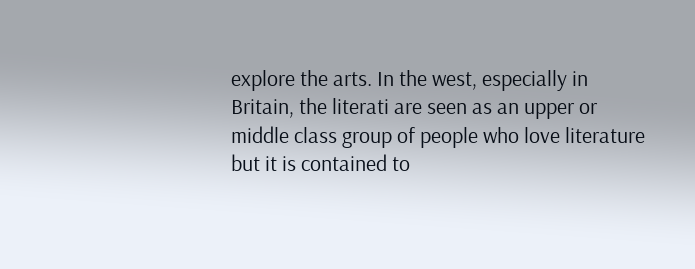explore the arts. In the west, especially in Britain, the literati are seen as an upper or middle class group of people who love literature but it is contained to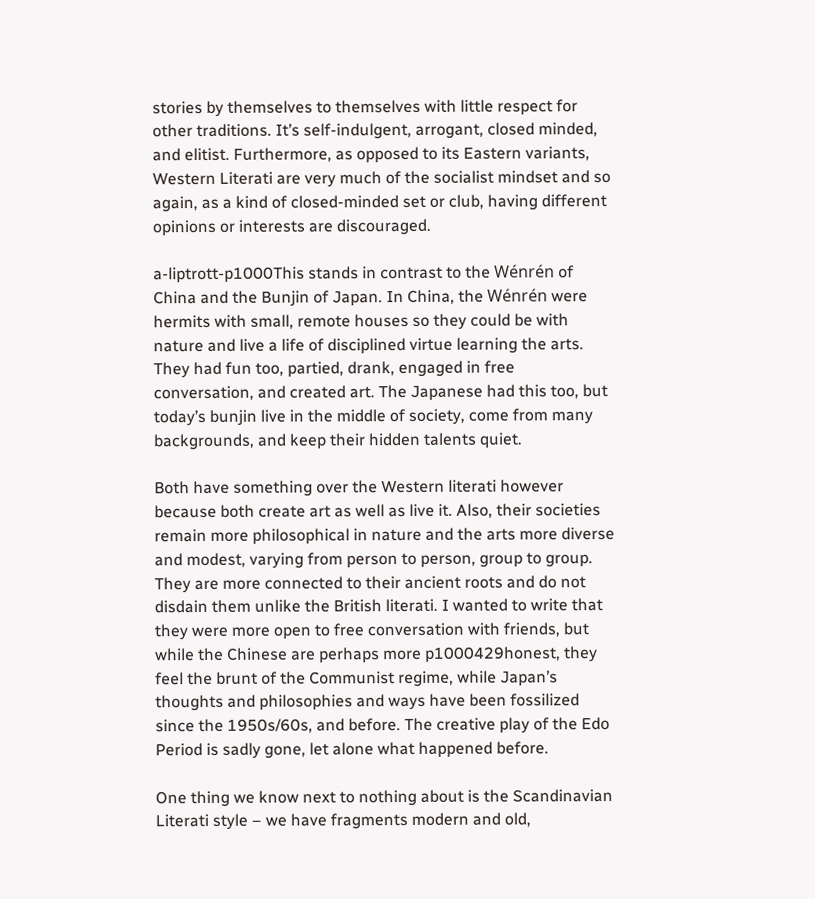stories by themselves to themselves with little respect for other traditions. It’s self-indulgent, arrogant, closed minded, and elitist. Furthermore, as opposed to its Eastern variants, Western Literati are very much of the socialist mindset and so again, as a kind of closed-minded set or club, having different opinions or interests are discouraged.

a-liptrott-p1000This stands in contrast to the Wénrén of China and the Bunjin of Japan. In China, the Wénrén were hermits with small, remote houses so they could be with nature and live a life of disciplined virtue learning the arts. They had fun too, partied, drank, engaged in free conversation, and created art. The Japanese had this too, but today’s bunjin live in the middle of society, come from many backgrounds, and keep their hidden talents quiet.

Both have something over the Western literati however because both create art as well as live it. Also, their societies remain more philosophical in nature and the arts more diverse and modest, varying from person to person, group to group. They are more connected to their ancient roots and do not disdain them unlike the British literati. I wanted to write that they were more open to free conversation with friends, but while the Chinese are perhaps more p1000429honest, they feel the brunt of the Communist regime, while Japan’s thoughts and philosophies and ways have been fossilized since the 1950s/60s, and before. The creative play of the Edo Period is sadly gone, let alone what happened before.

One thing we know next to nothing about is the Scandinavian Literati style – we have fragments modern and old,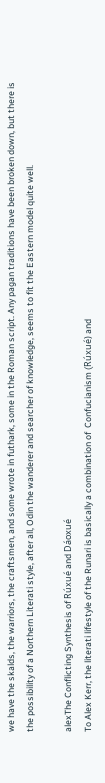we have the skalds, the warriors, the craftsmen, and some wrote in futhark, some in the Roman script. Any pagan traditions have been broken down, but there is the possibility of a Northern Literati style, after all, Odin the wanderer and searcher of knowledge, seems to fit the Eastern model quite well.

alexThe Conflicting Synthesis of Rúxué and Dáoxué
To Alex Kerr, the literati lifestyle of the Runari is basically a combination of  Confucianism (Rúxué) and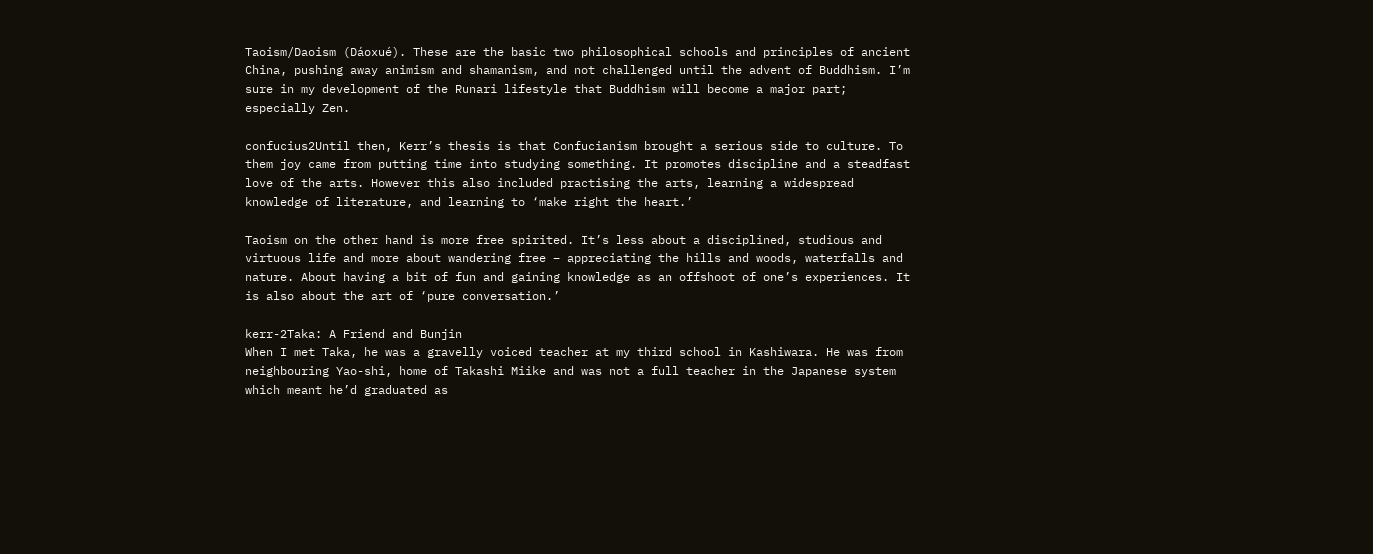Taoism/Daoism (Dáoxué). These are the basic two philosophical schools and principles of ancient China, pushing away animism and shamanism, and not challenged until the advent of Buddhism. I’m sure in my development of the Runari lifestyle that Buddhism will become a major part; especially Zen.

confucius2Until then, Kerr’s thesis is that Confucianism brought a serious side to culture. To them joy came from putting time into studying something. It promotes discipline and a steadfast love of the arts. However this also included practising the arts, learning a widespread knowledge of literature, and learning to ‘make right the heart.’

Taoism on the other hand is more free spirited. It’s less about a disciplined, studious and virtuous life and more about wandering free – appreciating the hills and woods, waterfalls and nature. About having a bit of fun and gaining knowledge as an offshoot of one’s experiences. It is also about the art of ‘pure conversation.’

kerr-2Taka: A Friend and Bunjin
When I met Taka, he was a gravelly voiced teacher at my third school in Kashiwara. He was from neighbouring Yao-shi, home of Takashi Miike and was not a full teacher in the Japanese system which meant he’d graduated as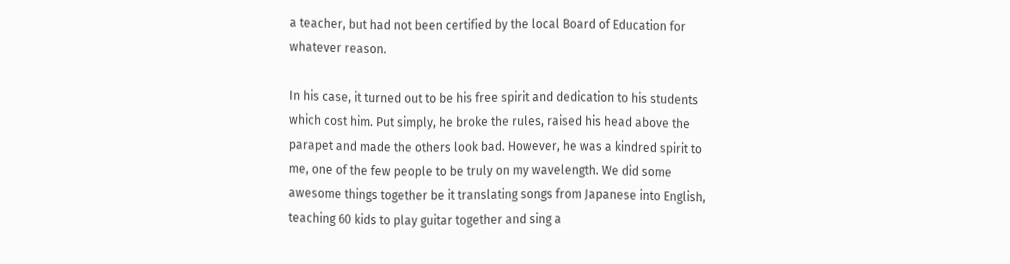a teacher, but had not been certified by the local Board of Education for whatever reason.

In his case, it turned out to be his free spirit and dedication to his students which cost him. Put simply, he broke the rules, raised his head above the parapet and made the others look bad. However, he was a kindred spirit to me, one of the few people to be truly on my wavelength. We did some awesome things together be it translating songs from Japanese into English, teaching 60 kids to play guitar together and sing a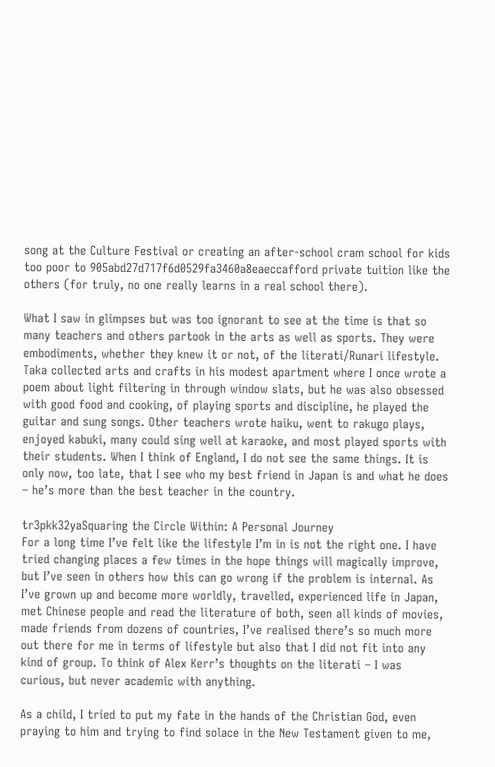song at the Culture Festival or creating an after-school cram school for kids too poor to 905abd27d717f6d0529fa3460a8eaeccafford private tuition like the others (for truly, no one really learns in a real school there).

What I saw in glimpses but was too ignorant to see at the time is that so many teachers and others partook in the arts as well as sports. They were embodiments, whether they knew it or not, of the literati/Runari lifestyle. Taka collected arts and crafts in his modest apartment where I once wrote a poem about light filtering in through window slats, but he was also obsessed with good food and cooking, of playing sports and discipline, he played the guitar and sung songs. Other teachers wrote haiku, went to rakugo plays, enjoyed kabuki, many could sing well at karaoke, and most played sports with their students. When I think of England, I do not see the same things. It is only now, too late, that I see who my best friend in Japan is and what he does – he’s more than the best teacher in the country.

tr3pkk32yaSquaring the Circle Within: A Personal Journey
For a long time I’ve felt like the lifestyle I’m in is not the right one. I have tried changing places a few times in the hope things will magically improve, but I’ve seen in others how this can go wrong if the problem is internal. As I’ve grown up and become more worldly, travelled, experienced life in Japan, met Chinese people and read the literature of both, seen all kinds of movies, made friends from dozens of countries, I’ve realised there’s so much more out there for me in terms of lifestyle but also that I did not fit into any kind of group. To think of Alex Kerr’s thoughts on the literati – I was curious, but never academic with anything.

As a child, I tried to put my fate in the hands of the Christian God, even praying to him and trying to find solace in the New Testament given to me,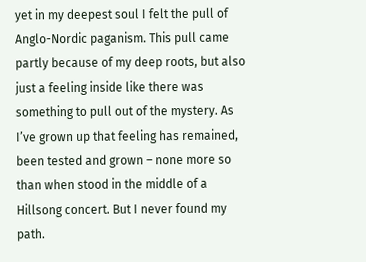yet in my deepest soul I felt the pull of Anglo-Nordic paganism. This pull came partly because of my deep roots, but also just a feeling inside like there was something to pull out of the mystery. As I’ve grown up that feeling has remained, been tested and grown – none more so than when stood in the middle of a Hillsong concert. But I never found my path.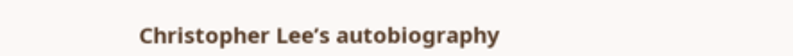Christopher Lee’s autobiography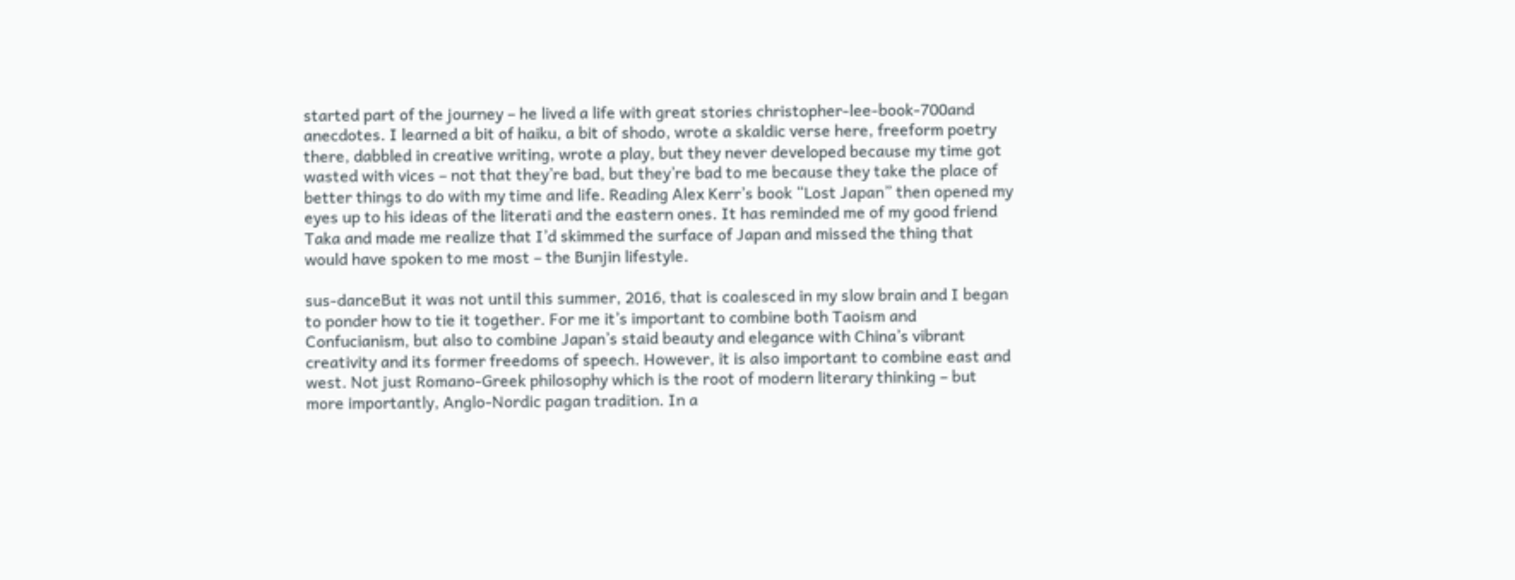started part of the journey – he lived a life with great stories christopher-lee-book-700and anecdotes. I learned a bit of haiku, a bit of shodo, wrote a skaldic verse here, freeform poetry there, dabbled in creative writing, wrote a play, but they never developed because my time got wasted with vices – not that they’re bad, but they’re bad to me because they take the place of better things to do with my time and life. Reading Alex Kerr’s book “Lost Japan” then opened my eyes up to his ideas of the literati and the eastern ones. It has reminded me of my good friend Taka and made me realize that I’d skimmed the surface of Japan and missed the thing that would have spoken to me most – the Bunjin lifestyle.

sus-danceBut it was not until this summer, 2016, that is coalesced in my slow brain and I began to ponder how to tie it together. For me it’s important to combine both Taoism and Confucianism, but also to combine Japan’s staid beauty and elegance with China’s vibrant creativity and its former freedoms of speech. However, it is also important to combine east and west. Not just Romano-Greek philosophy which is the root of modern literary thinking – but more importantly, Anglo-Nordic pagan tradition. In a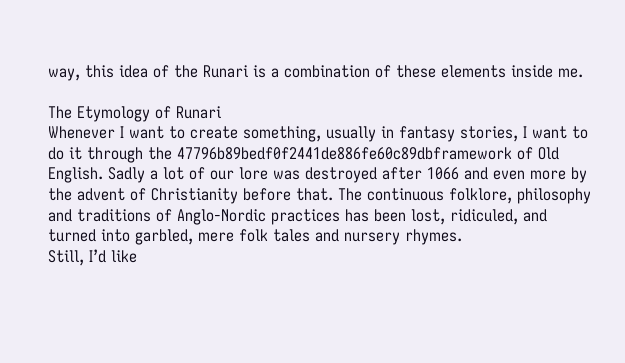way, this idea of the Runari is a combination of these elements inside me.

The Etymology of Runari
Whenever I want to create something, usually in fantasy stories, I want to do it through the 47796b89bedf0f2441de886fe60c89dbframework of Old English. Sadly a lot of our lore was destroyed after 1066 and even more by the advent of Christianity before that. The continuous folklore, philosophy and traditions of Anglo-Nordic practices has been lost, ridiculed, and turned into garbled, mere folk tales and nursery rhymes.
Still, I’d like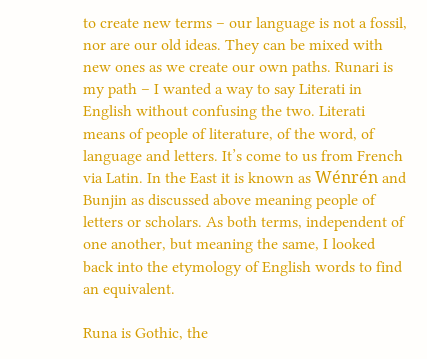to create new terms – our language is not a fossil, nor are our old ideas. They can be mixed with new ones as we create our own paths. Runari is my path – I wanted a way to say Literati in English without confusing the two. Literati means of people of literature, of the word, of language and letters. It’s come to us from French via Latin. In the East it is known as Wénrén and Bunjin as discussed above meaning people of letters or scholars. As both terms, independent of one another, but meaning the same, I looked back into the etymology of English words to find an equivalent.

Runa is Gothic, the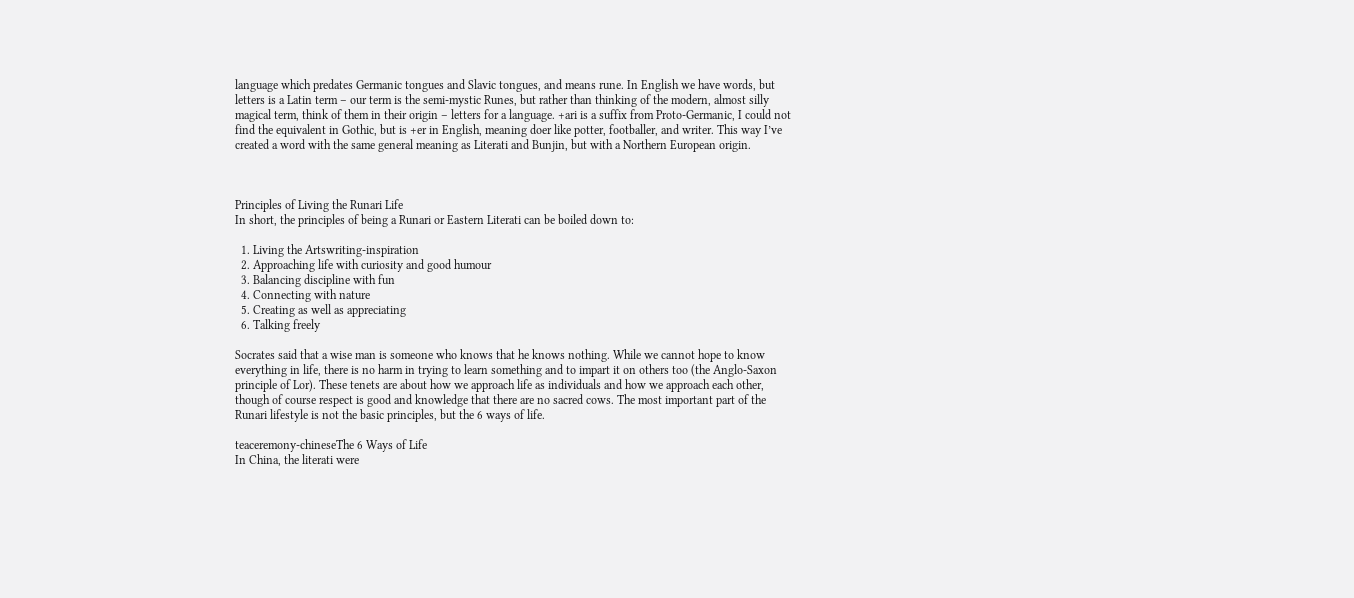language which predates Germanic tongues and Slavic tongues, and means rune. In English we have words, but letters is a Latin term – our term is the semi-mystic Runes, but rather than thinking of the modern, almost silly magical term, think of them in their origin – letters for a language. +ari is a suffix from Proto-Germanic, I could not find the equivalent in Gothic, but is +er in English, meaning doer like potter, footballer, and writer. This way I’ve created a word with the same general meaning as Literati and Bunjin, but with a Northern European origin.



Principles of Living the Runari Life
In short, the principles of being a Runari or Eastern Literati can be boiled down to:

  1. Living the Artswriting-inspiration
  2. Approaching life with curiosity and good humour
  3. Balancing discipline with fun
  4. Connecting with nature
  5. Creating as well as appreciating
  6. Talking freely

Socrates said that a wise man is someone who knows that he knows nothing. While we cannot hope to know everything in life, there is no harm in trying to learn something and to impart it on others too (the Anglo-Saxon principle of Lor). These tenets are about how we approach life as individuals and how we approach each other, though of course respect is good and knowledge that there are no sacred cows. The most important part of the Runari lifestyle is not the basic principles, but the 6 ways of life.

teaceremony-chineseThe 6 Ways of Life
In China, the literati were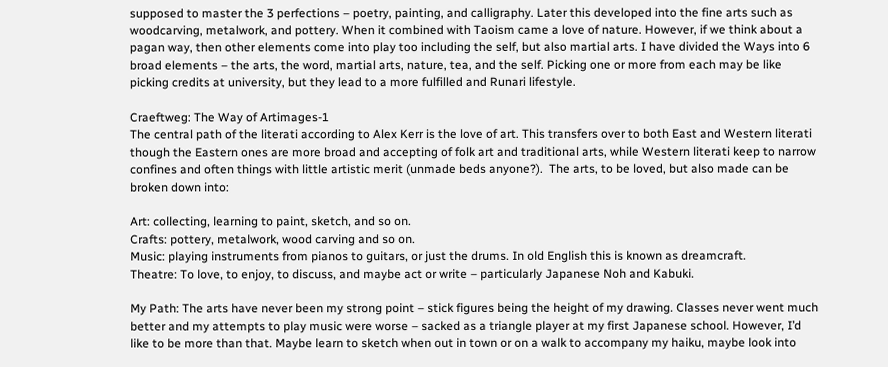supposed to master the 3 perfections – poetry, painting, and calligraphy. Later this developed into the fine arts such as woodcarving, metalwork, and pottery. When it combined with Taoism came a love of nature. However, if we think about a pagan way, then other elements come into play too including the self, but also martial arts. I have divided the Ways into 6 broad elements – the arts, the word, martial arts, nature, tea, and the self. Picking one or more from each may be like picking credits at university, but they lead to a more fulfilled and Runari lifestyle.

Craeftweg: The Way of Artimages-1
The central path of the literati according to Alex Kerr is the love of art. This transfers over to both East and Western literati though the Eastern ones are more broad and accepting of folk art and traditional arts, while Western literati keep to narrow confines and often things with little artistic merit (unmade beds anyone?).  The arts, to be loved, but also made can be broken down into:

Art: collecting, learning to paint, sketch, and so on.
Crafts: pottery, metalwork, wood carving and so on.
Music: playing instruments from pianos to guitars, or just the drums. In old English this is known as dreamcraft.
Theatre: To love, to enjoy, to discuss, and maybe act or write – particularly Japanese Noh and Kabuki.

My Path: The arts have never been my strong point – stick figures being the height of my drawing. Classes never went much better and my attempts to play music were worse – sacked as a triangle player at my first Japanese school. However, I’d like to be more than that. Maybe learn to sketch when out in town or on a walk to accompany my haiku, maybe look into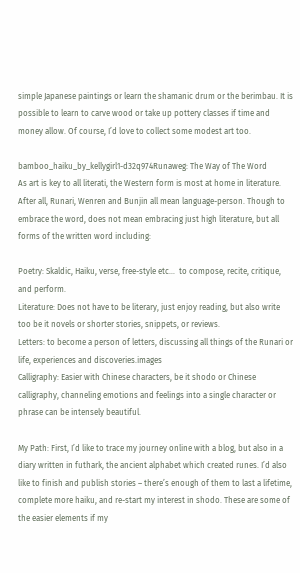simple Japanese paintings or learn the shamanic drum or the berimbau. It is possible to learn to carve wood or take up pottery classes if time and money allow. Of course, I’d love to collect some modest art too.

bamboo_haiku_by_kellygirl1-d32q974Runaweg: The Way of The Word
As art is key to all literati, the Western form is most at home in literature. After all, Runari, Wenren and Bunjin all mean language-person. Though to embrace the word, does not mean embracing just high literature, but all forms of the written word including:

Poetry: Skaldic, Haiku, verse, free-style etc…  to compose, recite, critique, and perform.
Literature: Does not have to be literary, just enjoy reading, but also write too be it novels or shorter stories, snippets, or reviews.
Letters: to become a person of letters, discussing all things of the Runari or life, experiences and discoveries.images
Calligraphy: Easier with Chinese characters, be it shodo or Chinese calligraphy, channeling emotions and feelings into a single character or phrase can be intensely beautiful.

My Path: First, I’d like to trace my journey online with a blog, but also in a diary written in futhark, the ancient alphabet which created runes. I’d also like to finish and publish stories – there’s enough of them to last a lifetime, complete more haiku, and re-start my interest in shodo. These are some of the easier elements if my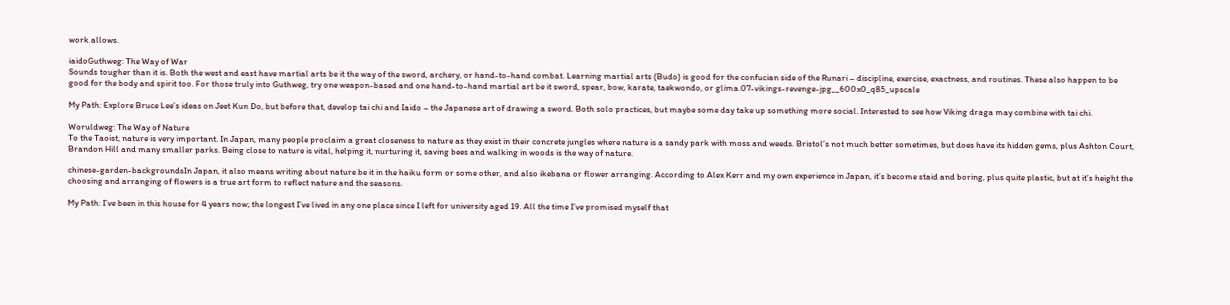work allows.

iaidoGuthweg: The Way of War
Sounds tougher than it is. Both the west and east have martial arts be it the way of the sword, archery, or hand-to-hand combat. Learning martial arts (Budo) is good for the confucian side of the Runari – discipline, exercise, exactness, and routines. These also happen to be good for the body and spirit too. For those truly into Guthweg, try one weapon-based and one hand-to-hand martial art be it sword, spear, bow, karate, taekwondo, or glima.07-vikings-revenge-jpg__600x0_q85_upscale

My Path: Explore Bruce Lee’s ideas on Jeet Kun Do, but before that, develop tai chi and Iaido – the Japanese art of drawing a sword. Both solo practices, but maybe some day take up something more social. Interested to see how Viking draga may combine with tai chi.

Woruldweg: The Way of Nature
To the Taoist, nature is very important. In Japan, many people proclaim a great closeness to nature as they exist in their concrete jungles where nature is a sandy park with moss and weeds. Bristol’s not much better sometimes, but does have its hidden gems, plus Ashton Court, Brandon Hill and many smaller parks. Being close to nature is vital, helping it, nurturing it, saving bees and walking in woods is the way of nature.

chinese-garden-backgroundsIn Japan, it also means writing about nature be it in the haiku form or some other, and also ikebana or flower arranging. According to Alex Kerr and my own experience in Japan, it’s become staid and boring, plus quite plastic, but at it’s height the choosing and arranging of flowers is a true art form to reflect nature and the seasons.

My Path: I’ve been in this house for 4 years now; the longest I’ve lived in any one place since I left for university aged 19. All the time I’ve promised myself that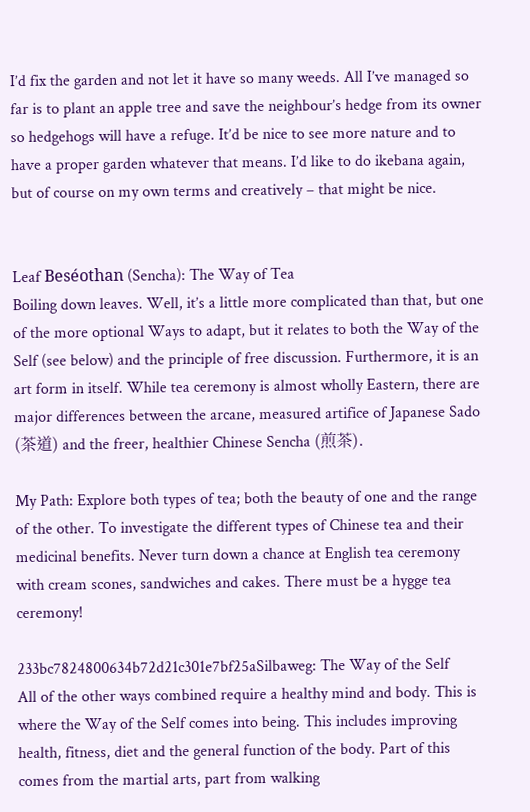I’d fix the garden and not let it have so many weeds. All I’ve managed so far is to plant an apple tree and save the neighbour’s hedge from its owner so hedgehogs will have a refuge. It’d be nice to see more nature and to have a proper garden whatever that means. I’d like to do ikebana again, but of course on my own terms and creatively – that might be nice.


Leaf Beséothan (Sencha): The Way of Tea
Boiling down leaves. Well, it’s a little more complicated than that, but one of the more optional Ways to adapt, but it relates to both the Way of the Self (see below) and the principle of free discussion. Furthermore, it is an art form in itself. While tea ceremony is almost wholly Eastern, there are major differences between the arcane, measured artifice of Japanese Sado (茶道) and the freer, healthier Chinese Sencha (煎茶).

My Path: Explore both types of tea; both the beauty of one and the range of the other. To investigate the different types of Chinese tea and their medicinal benefits. Never turn down a chance at English tea ceremony with cream scones, sandwiches and cakes. There must be a hygge tea ceremony!

233bc7824800634b72d21c301e7bf25aSilbaweg: The Way of the Self
All of the other ways combined require a healthy mind and body. This is where the Way of the Self comes into being. This includes improving health, fitness, diet and the general function of the body. Part of this comes from the martial arts, part from walking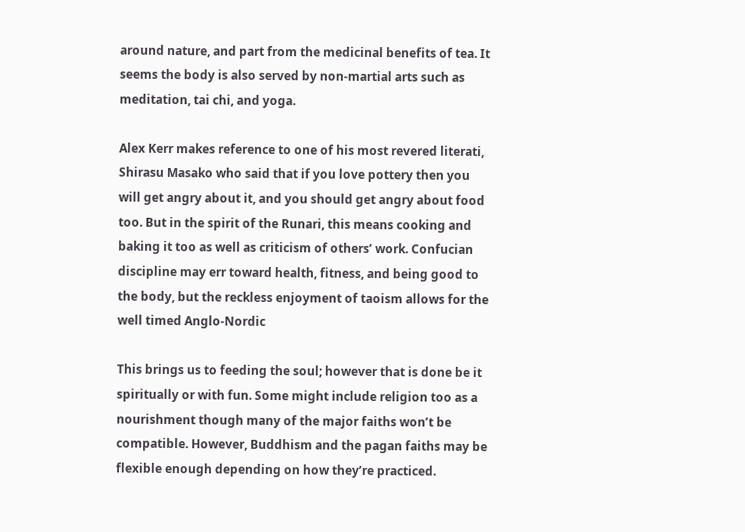around nature, and part from the medicinal benefits of tea. It seems the body is also served by non-martial arts such as meditation, tai chi, and yoga.

Alex Kerr makes reference to one of his most revered literati, Shirasu Masako who said that if you love pottery then you will get angry about it, and you should get angry about food too. But in the spirit of the Runari, this means cooking and baking it too as well as criticism of others’ work. Confucian discipline may err toward health, fitness, and being good to the body, but the reckless enjoyment of taoism allows for the well timed Anglo-Nordic

This brings us to feeding the soul; however that is done be it spiritually or with fun. Some might include religion too as a nourishment though many of the major faiths won’t be compatible. However, Buddhism and the pagan faiths may be flexible enough depending on how they’re practiced.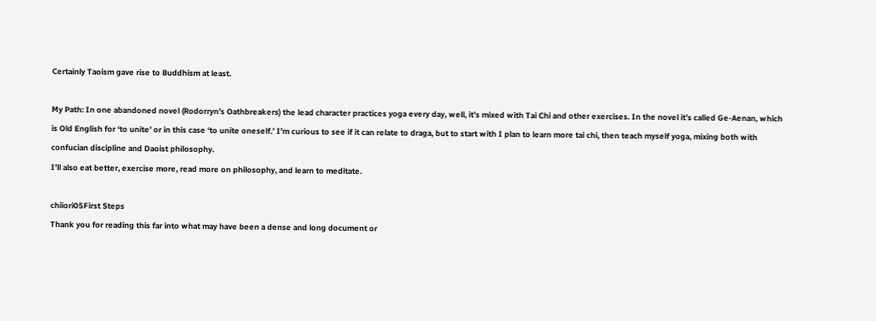Certainly Taoism gave rise to Buddhism at least.

My Path: In one abandoned novel (Rodorryn’s Oathbreakers) the lead character practices yoga every day, well, it’s mixed with Tai Chi and other exercises. In the novel it’s called Ge-Aenan, which is Old English for ‘to unite’ or in this case ‘to unite oneself.’ I’m curious to see if it can relate to draga, but to start with I plan to learn more tai chi, then teach myself yoga, mixing both with confucian discipline and Daoist philosophy.
I’ll also eat better, exercise more, read more on philosophy, and learn to meditate.

chiiori05First Steps
Thank you for reading this far into what may have been a dense and long document or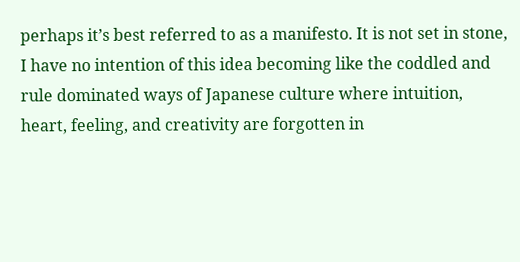perhaps it’s best referred to as a manifesto. It is not set in stone, I have no intention of this idea becoming like the coddled and rule dominated ways of Japanese culture where intuition, heart, feeling, and creativity are forgotten in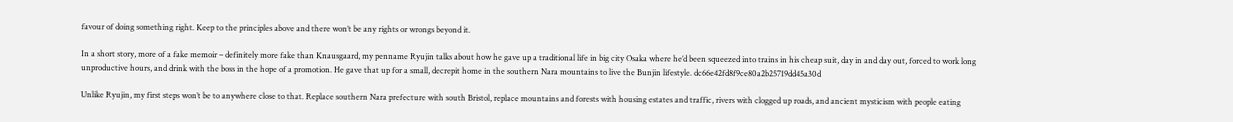favour of doing something right. Keep to the principles above and there won’t be any rights or wrongs beyond it.

In a short story, more of a fake memoir – definitely more fake than Knausgaard, my penname Ryujin talks about how he gave up a traditional life in big city Osaka where he’d been squeezed into trains in his cheap suit, day in and day out, forced to work long unproductive hours, and drink with the boss in the hope of a promotion. He gave that up for a small, decrepit home in the southern Nara mountains to live the Bunjin lifestyle. dc66e42fd8f9ce80a2b25719dd45a30d

Unlike Ryujin, my first steps won’t be to anywhere close to that. Replace southern Nara prefecture with south Bristol, replace mountains and forests with housing estates and traffic, rivers with clogged up roads, and ancient mysticism with people eating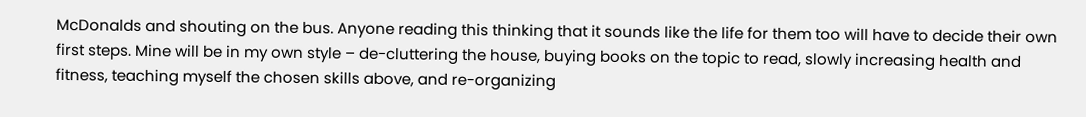McDonalds and shouting on the bus. Anyone reading this thinking that it sounds like the life for them too will have to decide their own first steps. Mine will be in my own style – de-cluttering the house, buying books on the topic to read, slowly increasing health and fitness, teaching myself the chosen skills above, and re-organizing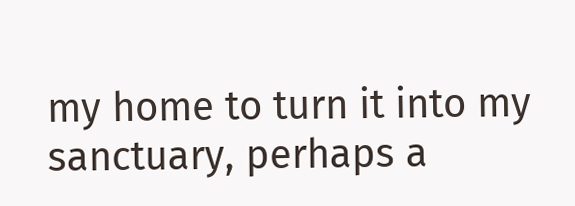my home to turn it into my sanctuary, perhaps a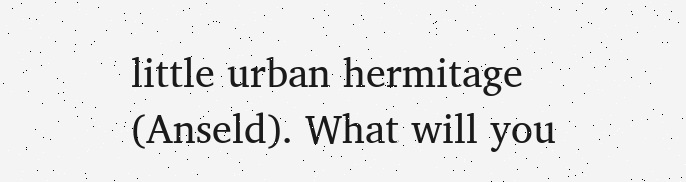little urban hermitage (Anseld). What will you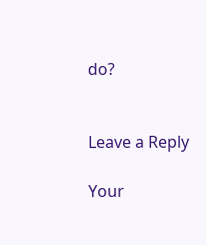do?


Leave a Reply

Your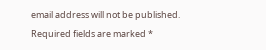email address will not be published. Required fields are marked *